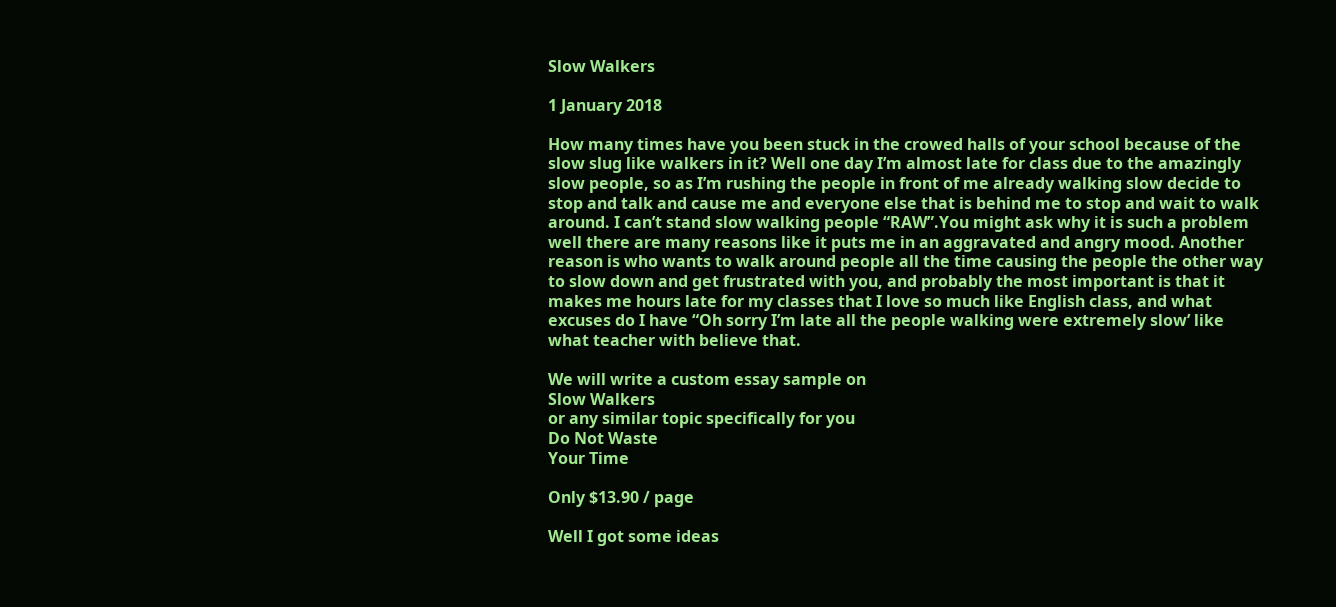Slow Walkers

1 January 2018

How many times have you been stuck in the crowed halls of your school because of the slow slug like walkers in it? Well one day I’m almost late for class due to the amazingly slow people, so as I’m rushing the people in front of me already walking slow decide to stop and talk and cause me and everyone else that is behind me to stop and wait to walk around. I can’t stand slow walking people “RAW”.You might ask why it is such a problem well there are many reasons like it puts me in an aggravated and angry mood. Another reason is who wants to walk around people all the time causing the people the other way to slow down and get frustrated with you, and probably the most important is that it makes me hours late for my classes that I love so much like English class, and what excuses do I have “Oh sorry I’m late all the people walking were extremely slow’ like what teacher with believe that.

We will write a custom essay sample on
Slow Walkers
or any similar topic specifically for you
Do Not Waste
Your Time

Only $13.90 / page

Well I got some ideas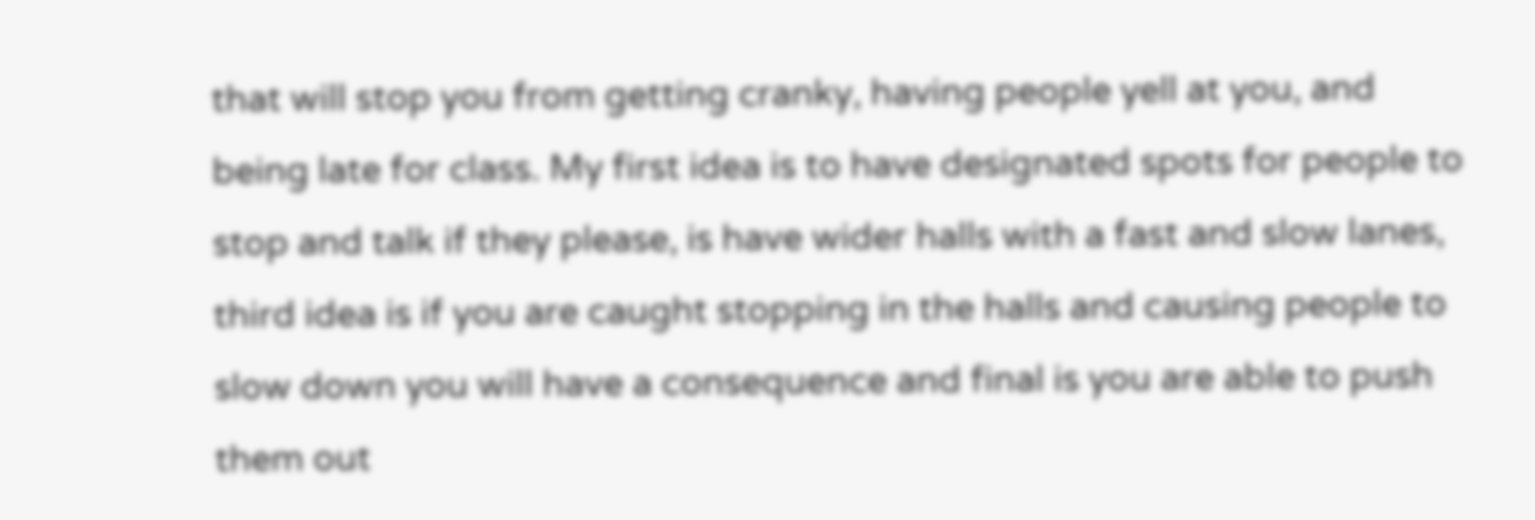that will stop you from getting cranky, having people yell at you, and being late for class. My first idea is to have designated spots for people to stop and talk if they please, is have wider halls with a fast and slow lanes, third idea is if you are caught stopping in the halls and causing people to slow down you will have a consequence and final is you are able to push them out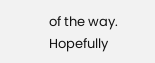of the way. Hopefully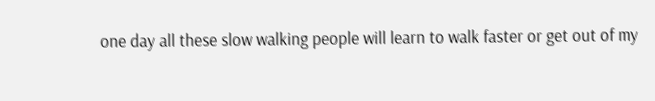one day all these slow walking people will learn to walk faster or get out of my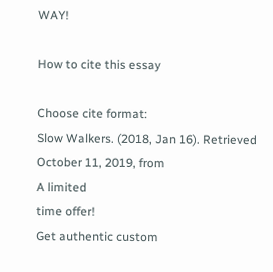WAY!

How to cite this essay

Choose cite format:
Slow Walkers. (2018, Jan 16). Retrieved October 11, 2019, from
A limited
time offer!
Get authentic custom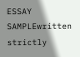ESSAY SAMPLEwritten strictly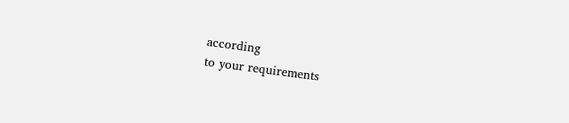according
to your requirements